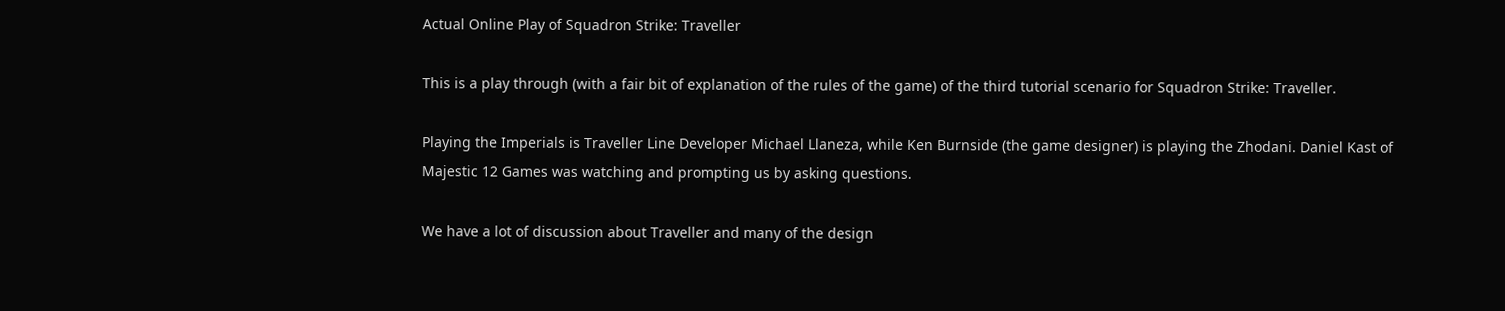Actual Online Play of Squadron Strike: Traveller

This is a play through (with a fair bit of explanation of the rules of the game) of the third tutorial scenario for Squadron Strike: Traveller.

Playing the Imperials is Traveller Line Developer Michael Llaneza, while Ken Burnside (the game designer) is playing the Zhodani. Daniel Kast of Majestic 12 Games was watching and prompting us by asking questions.

We have a lot of discussion about Traveller and many of the design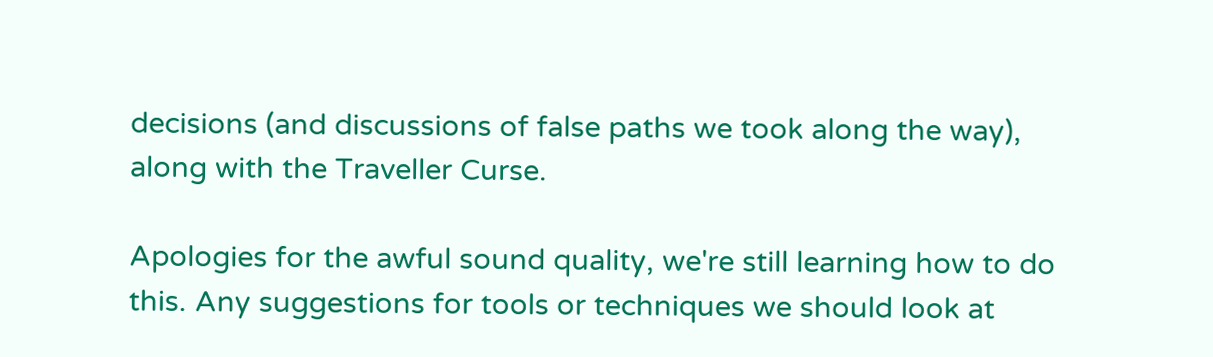decisions (and discussions of false paths we took along the way), along with the Traveller Curse.

Apologies for the awful sound quality, we're still learning how to do this. Any suggestions for tools or techniques we should look at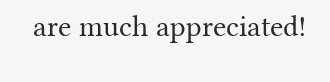are much appreciated!